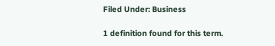Filed Under: Business

1 definition found for this term.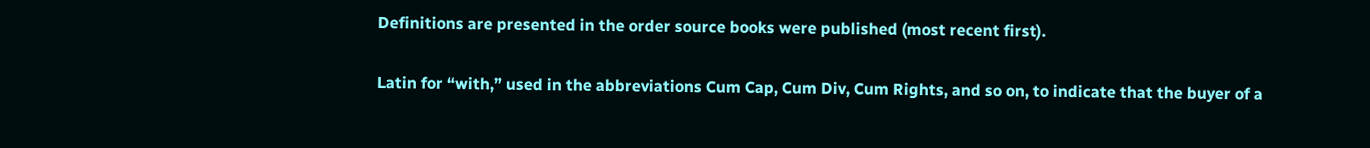Definitions are presented in the order source books were published (most recent first).


Latin for “with,” used in the abbreviations Cum Cap, Cum Div, Cum Rights, and so on, to indicate that the buyer of a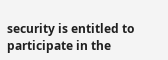security is entitled to participate in the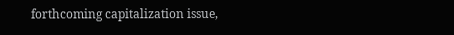forthcoming capitalization issue,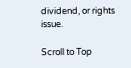dividend, or rights issue.

Scroll to Top